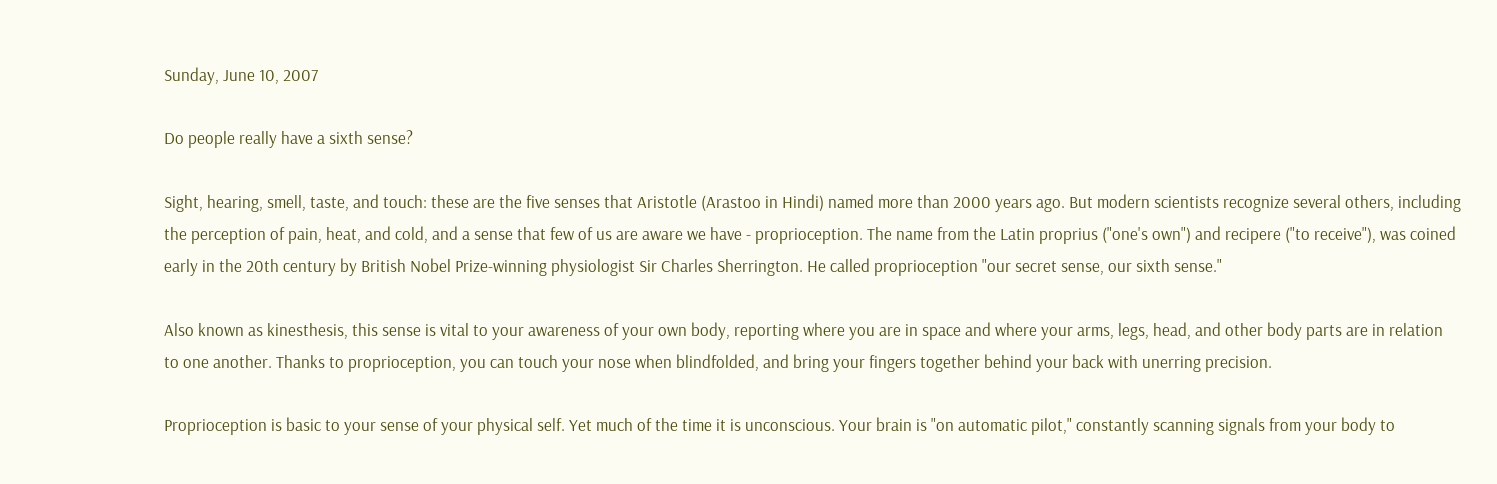Sunday, June 10, 2007

Do people really have a sixth sense?

Sight, hearing, smell, taste, and touch: these are the five senses that Aristotle (Arastoo in Hindi) named more than 2000 years ago. But modern scientists recognize several others, including the perception of pain, heat, and cold, and a sense that few of us are aware we have - proprioception. The name from the Latin proprius ("one's own") and recipere ("to receive"), was coined early in the 20th century by British Nobel Prize-winning physiologist Sir Charles Sherrington. He called proprioception "our secret sense, our sixth sense."

Also known as kinesthesis, this sense is vital to your awareness of your own body, reporting where you are in space and where your arms, legs, head, and other body parts are in relation to one another. Thanks to proprioception, you can touch your nose when blindfolded, and bring your fingers together behind your back with unerring precision.

Proprioception is basic to your sense of your physical self. Yet much of the time it is unconscious. Your brain is "on automatic pilot," constantly scanning signals from your body to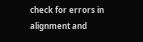check for errors in alignment and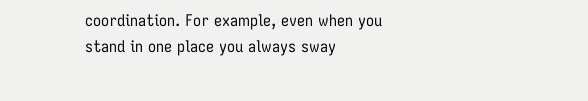coordination. For example, even when you stand in one place you always sway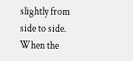slightly from side to side. When the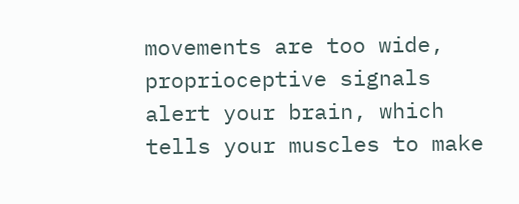movements are too wide, proprioceptive signals alert your brain, which tells your muscles to make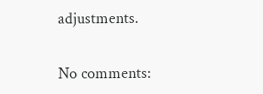adjustments.

No comments: